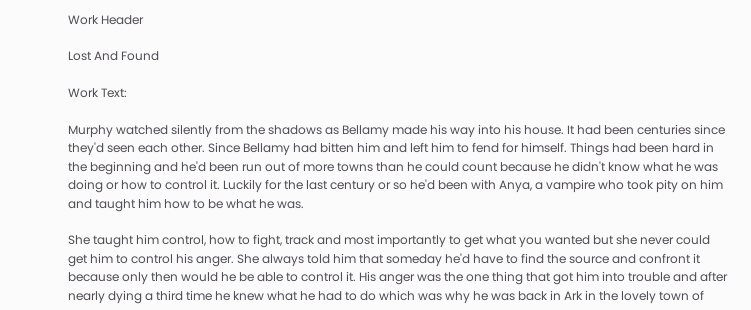Work Header

Lost And Found

Work Text:

Murphy watched silently from the shadows as Bellamy made his way into his house. It had been centuries since they'd seen each other. Since Bellamy had bitten him and left him to fend for himself. Things had been hard in the beginning and he'd been run out of more towns than he could count because he didn't know what he was doing or how to control it. Luckily for the last century or so he'd been with Anya, a vampire who took pity on him and taught him how to be what he was.

She taught him control, how to fight, track and most importantly to get what you wanted but she never could get him to control his anger. She always told him that someday he'd have to find the source and confront it because only then would he be able to control it. His anger was the one thing that got him into trouble and after nearly dying a third time he knew what he had to do which was why he was back in Ark in the lovely town of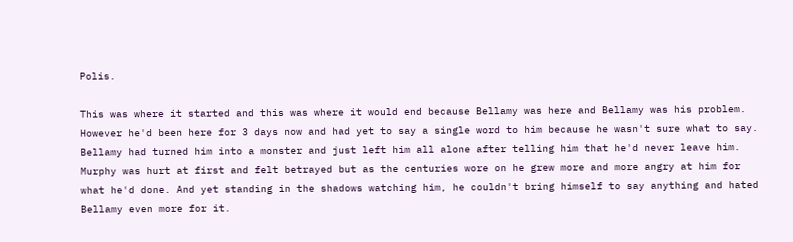Polis.

This was where it started and this was where it would end because Bellamy was here and Bellamy was his problem. However he'd been here for 3 days now and had yet to say a single word to him because he wasn't sure what to say. Bellamy had turned him into a monster and just left him all alone after telling him that he'd never leave him. Murphy was hurt at first and felt betrayed but as the centuries wore on he grew more and more angry at him for what he'd done. And yet standing in the shadows watching him, he couldn't bring himself to say anything and hated Bellamy even more for it.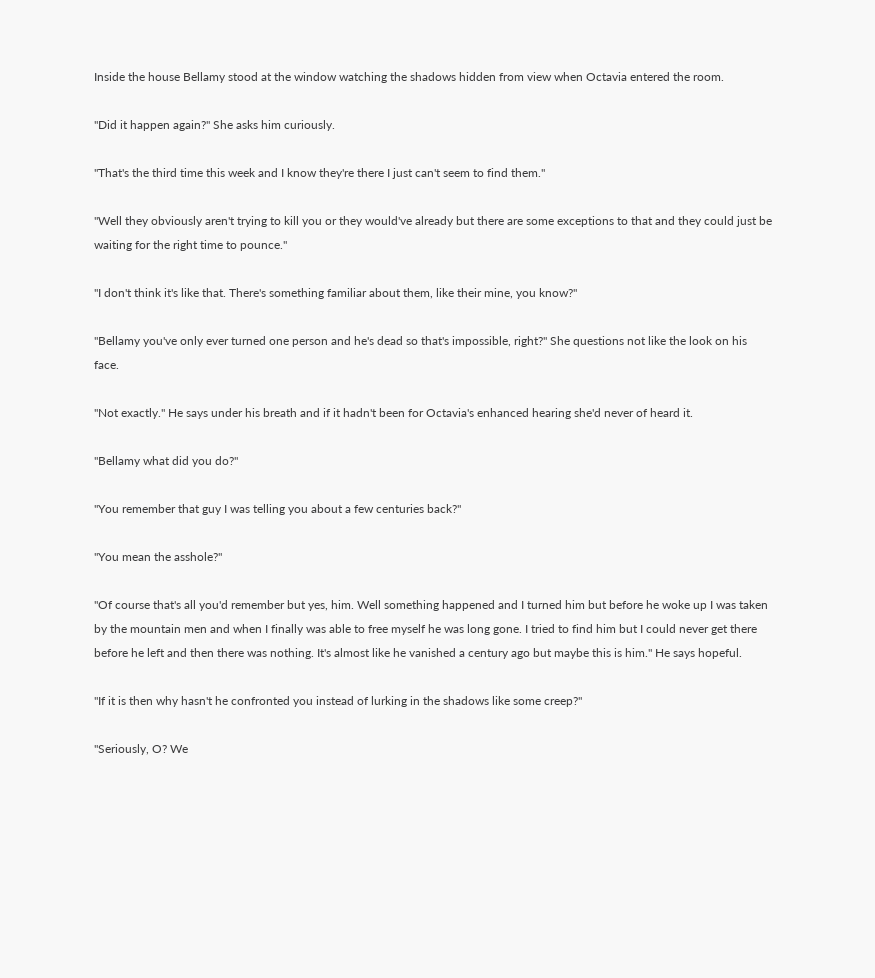Inside the house Bellamy stood at the window watching the shadows hidden from view when Octavia entered the room.

"Did it happen again?" She asks him curiously.

"That's the third time this week and I know they're there I just can't seem to find them."

"Well they obviously aren't trying to kill you or they would've already but there are some exceptions to that and they could just be waiting for the right time to pounce."

"I don't think it's like that. There's something familiar about them, like their mine, you know?"

"Bellamy you've only ever turned one person and he's dead so that's impossible, right?" She questions not like the look on his face.

"Not exactly." He says under his breath and if it hadn't been for Octavia's enhanced hearing she'd never of heard it.

"Bellamy what did you do?"

"You remember that guy I was telling you about a few centuries back?"

"You mean the asshole?"

"Of course that's all you'd remember but yes, him. Well something happened and I turned him but before he woke up I was taken by the mountain men and when I finally was able to free myself he was long gone. I tried to find him but I could never get there before he left and then there was nothing. It's almost like he vanished a century ago but maybe this is him." He says hopeful.

"If it is then why hasn't he confronted you instead of lurking in the shadows like some creep?"

"Seriously, O? We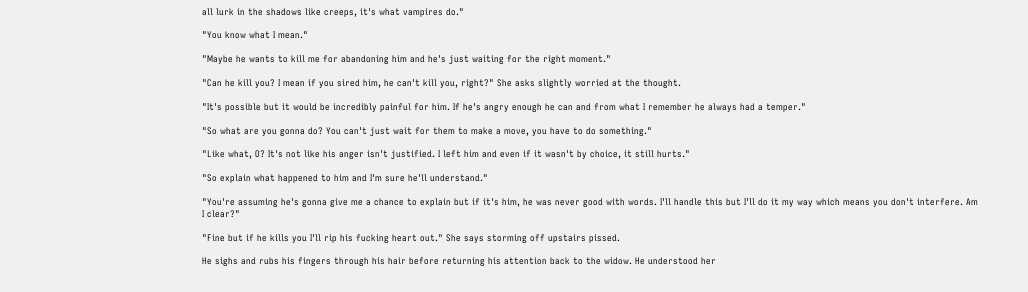all lurk in the shadows like creeps, it's what vampires do."

"You know what I mean."

"Maybe he wants to kill me for abandoning him and he's just waiting for the right moment."

"Can he kill you? I mean if you sired him, he can't kill you, right?" She asks slightly worried at the thought.

"It's possible but it would be incredibly painful for him. If he's angry enough he can and from what I remember he always had a temper."

"So what are you gonna do? You can't just wait for them to make a move, you have to do something."

"Like what, O? It's not like his anger isn't justified. I left him and even if it wasn't by choice, it still hurts."

"So explain what happened to him and I'm sure he'll understand."

"You're assuming he's gonna give me a chance to explain but if it's him, he was never good with words. I'll handle this but I'll do it my way which means you don't interfere. Am I clear?"

"Fine but if he kills you I'll rip his fucking heart out." She says storming off upstairs pissed.

He sighs and rubs his fingers through his hair before returning his attention back to the widow. He understood her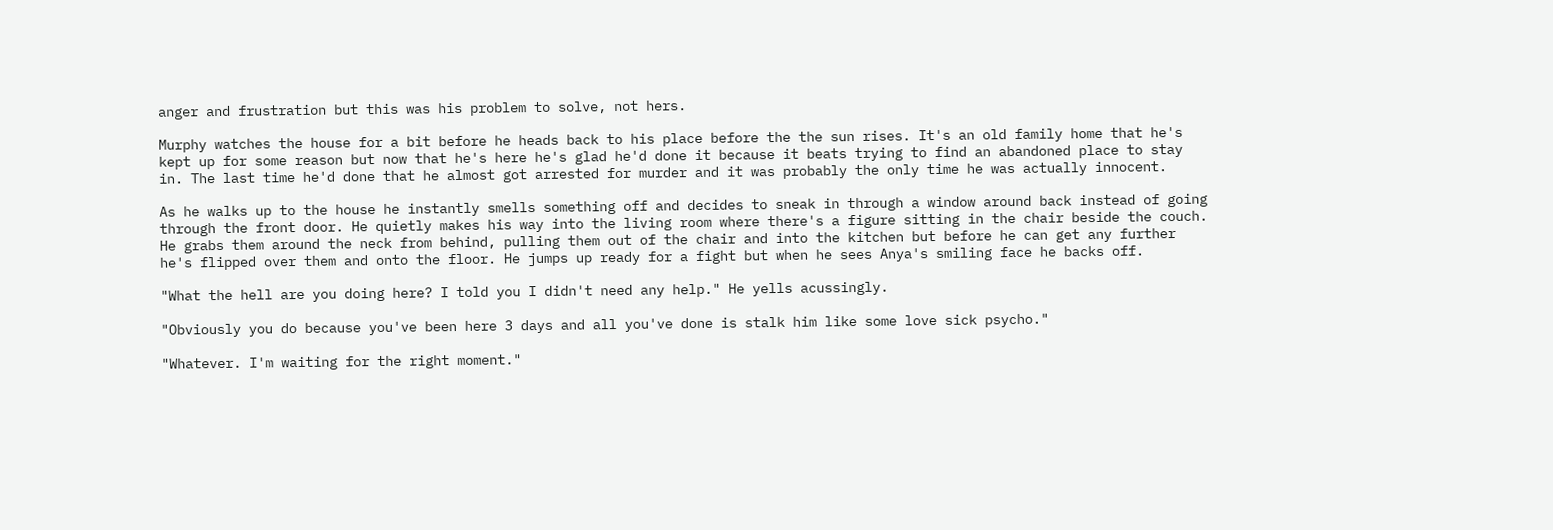anger and frustration but this was his problem to solve, not hers.

Murphy watches the house for a bit before he heads back to his place before the the sun rises. It's an old family home that he's kept up for some reason but now that he's here he's glad he'd done it because it beats trying to find an abandoned place to stay in. The last time he'd done that he almost got arrested for murder and it was probably the only time he was actually innocent.

As he walks up to the house he instantly smells something off and decides to sneak in through a window around back instead of going through the front door. He quietly makes his way into the living room where there's a figure sitting in the chair beside the couch. He grabs them around the neck from behind, pulling them out of the chair and into the kitchen but before he can get any further he's flipped over them and onto the floor. He jumps up ready for a fight but when he sees Anya's smiling face he backs off.

"What the hell are you doing here? I told you I didn't need any help." He yells acussingly.

"Obviously you do because you've been here 3 days and all you've done is stalk him like some love sick psycho."

"Whatever. I'm waiting for the right moment."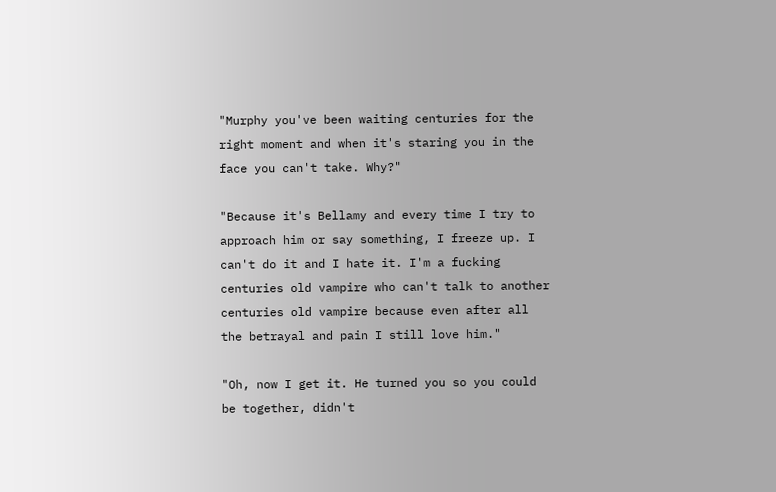"Murphy you've been waiting centuries for the right moment and when it's staring you in the face you can't take. Why?"

"Because it's Bellamy and every time I try to approach him or say something, I freeze up. I can't do it and I hate it. I'm a fucking centuries old vampire who can't talk to another centuries old vampire because even after all the betrayal and pain I still love him."

"Oh, now I get it. He turned you so you could be together, didn't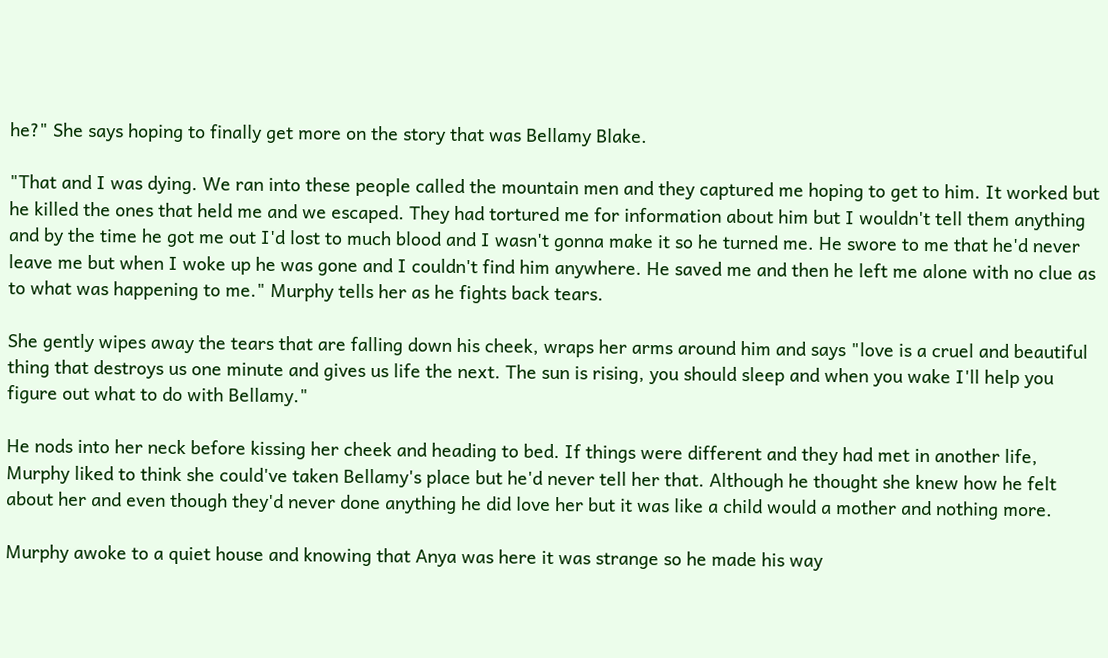he?" She says hoping to finally get more on the story that was Bellamy Blake.

"That and I was dying. We ran into these people called the mountain men and they captured me hoping to get to him. It worked but he killed the ones that held me and we escaped. They had tortured me for information about him but I wouldn't tell them anything and by the time he got me out I'd lost to much blood and I wasn't gonna make it so he turned me. He swore to me that he'd never leave me but when I woke up he was gone and I couldn't find him anywhere. He saved me and then he left me alone with no clue as to what was happening to me." Murphy tells her as he fights back tears.

She gently wipes away the tears that are falling down his cheek, wraps her arms around him and says "love is a cruel and beautiful thing that destroys us one minute and gives us life the next. The sun is rising, you should sleep and when you wake I'll help you figure out what to do with Bellamy."

He nods into her neck before kissing her cheek and heading to bed. If things were different and they had met in another life, Murphy liked to think she could've taken Bellamy's place but he'd never tell her that. Although he thought she knew how he felt about her and even though they'd never done anything he did love her but it was like a child would a mother and nothing more.

Murphy awoke to a quiet house and knowing that Anya was here it was strange so he made his way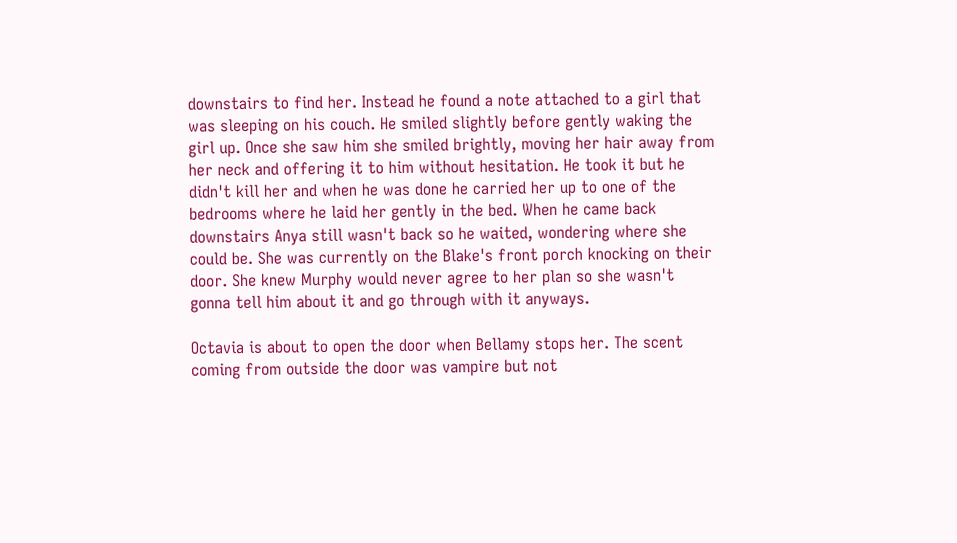downstairs to find her. Instead he found a note attached to a girl that was sleeping on his couch. He smiled slightly before gently waking the girl up. Once she saw him she smiled brightly, moving her hair away from her neck and offering it to him without hesitation. He took it but he didn't kill her and when he was done he carried her up to one of the bedrooms where he laid her gently in the bed. When he came back downstairs Anya still wasn't back so he waited, wondering where she could be. She was currently on the Blake's front porch knocking on their door. She knew Murphy would never agree to her plan so she wasn't gonna tell him about it and go through with it anyways.

Octavia is about to open the door when Bellamy stops her. The scent coming from outside the door was vampire but not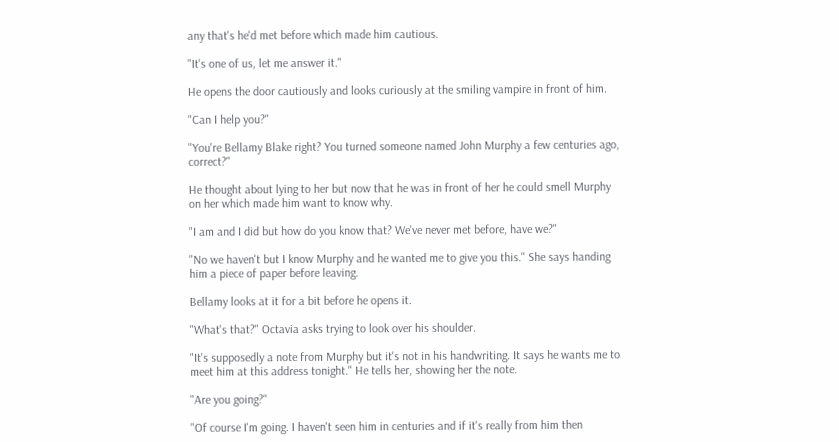any that's he'd met before which made him cautious.

"It's one of us, let me answer it."

He opens the door cautiously and looks curiously at the smiling vampire in front of him.

"Can I help you?"

"You're Bellamy Blake right? You turned someone named John Murphy a few centuries ago, correct?"

He thought about lying to her but now that he was in front of her he could smell Murphy on her which made him want to know why.

"I am and I did but how do you know that? We've never met before, have we?"

"No we haven't but I know Murphy and he wanted me to give you this." She says handing him a piece of paper before leaving.

Bellamy looks at it for a bit before he opens it.

"What's that?" Octavia asks trying to look over his shoulder.

"It's supposedly a note from Murphy but it's not in his handwriting. It says he wants me to meet him at this address tonight." He tells her, showing her the note.

"Are you going?"

"Of course I'm going. I haven't seen him in centuries and if it's really from him then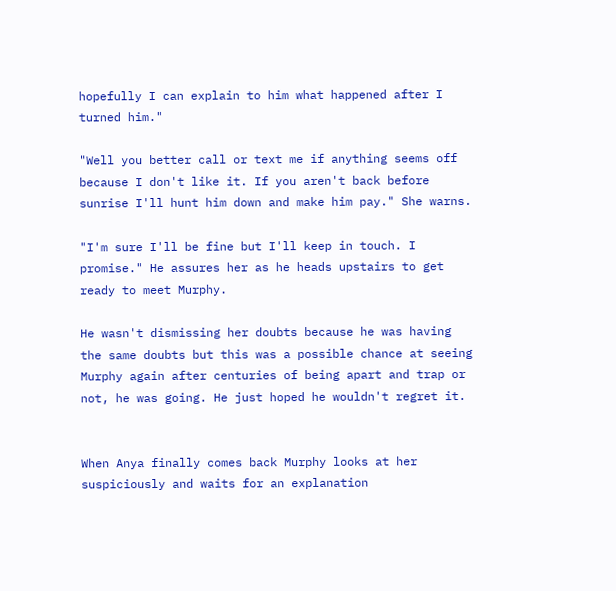hopefully I can explain to him what happened after I turned him."

"Well you better call or text me if anything seems off because I don't like it. If you aren't back before sunrise I'll hunt him down and make him pay." She warns.

"I'm sure I'll be fine but I'll keep in touch. I promise." He assures her as he heads upstairs to get ready to meet Murphy.

He wasn't dismissing her doubts because he was having the same doubts but this was a possible chance at seeing Murphy again after centuries of being apart and trap or not, he was going. He just hoped he wouldn't regret it.


When Anya finally comes back Murphy looks at her suspiciously and waits for an explanation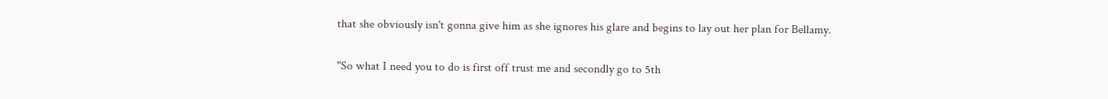that she obviously isn't gonna give him as she ignores his glare and begins to lay out her plan for Bellamy.

"So what I need you to do is first off trust me and secondly go to 5th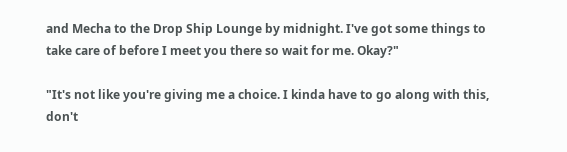and Mecha to the Drop Ship Lounge by midnight. I've got some things to take care of before I meet you there so wait for me. Okay?"

"It's not like you're giving me a choice. I kinda have to go along with this, don't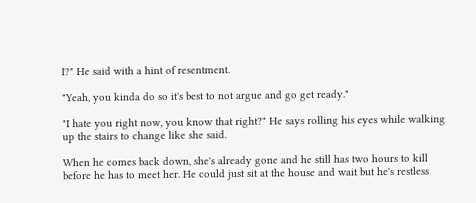I?" He said with a hint of resentment.

"Yeah, you kinda do so it's best to not argue and go get ready."

"I hate you right now, you know that right?" He says rolling his eyes while walking up the stairs to change like she said.

When he comes back down, she's already gone and he still has two hours to kill before he has to meet her. He could just sit at the house and wait but he's restless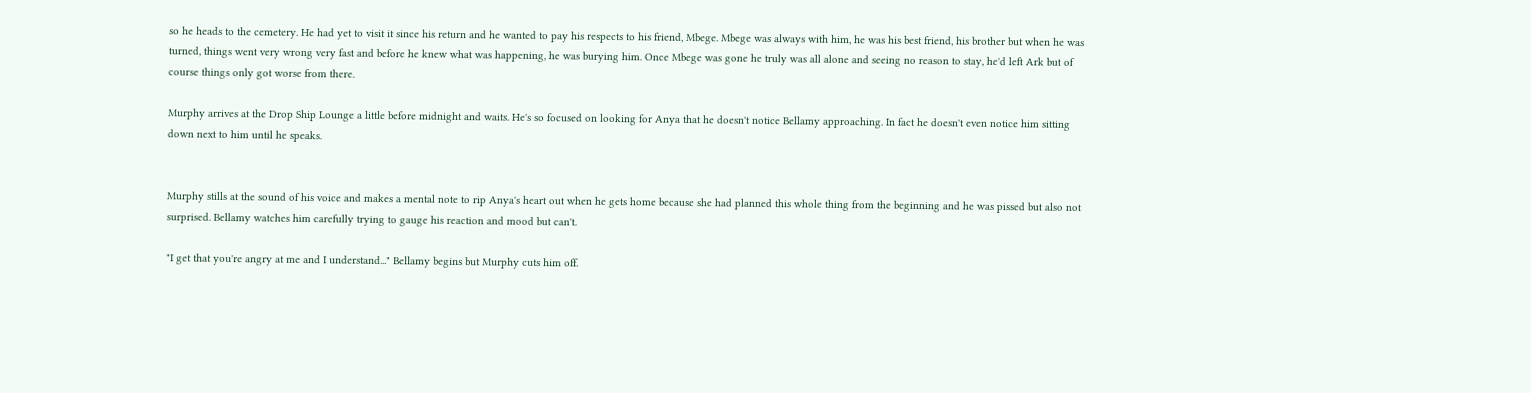so he heads to the cemetery. He had yet to visit it since his return and he wanted to pay his respects to his friend, Mbege. Mbege was always with him, he was his best friend, his brother but when he was turned, things went very wrong very fast and before he knew what was happening, he was burying him. Once Mbege was gone he truly was all alone and seeing no reason to stay, he'd left Ark but of course things only got worse from there.

Murphy arrives at the Drop Ship Lounge a little before midnight and waits. He's so focused on looking for Anya that he doesn't notice Bellamy approaching. In fact he doesn't even notice him sitting down next to him until he speaks.


Murphy stills at the sound of his voice and makes a mental note to rip Anya's heart out when he gets home because she had planned this whole thing from the beginning and he was pissed but also not surprised. Bellamy watches him carefully trying to gauge his reaction and mood but can't.

"I get that you're angry at me and I understand..." Bellamy begins but Murphy cuts him off.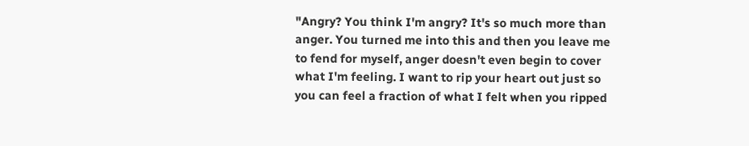"Angry? You think I'm angry? It's so much more than anger. You turned me into this and then you leave me to fend for myself, anger doesn't even begin to cover what I'm feeling. I want to rip your heart out just so you can feel a fraction of what I felt when you ripped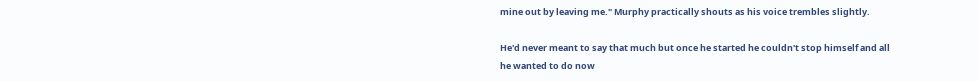mine out by leaving me." Murphy practically shouts as his voice trembles slightly.

He'd never meant to say that much but once he started he couldn't stop himself and all he wanted to do now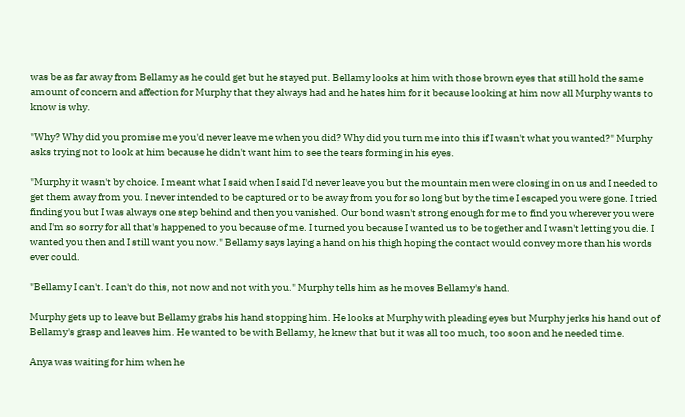was be as far away from Bellamy as he could get but he stayed put. Bellamy looks at him with those brown eyes that still hold the same amount of concern and affection for Murphy that they always had and he hates him for it because looking at him now all Murphy wants to know is why.

"Why? Why did you promise me you'd never leave me when you did? Why did you turn me into this if I wasn't what you wanted?" Murphy asks trying not to look at him because he didn't want him to see the tears forming in his eyes.

"Murphy it wasn't by choice. I meant what I said when I said I'd never leave you but the mountain men were closing in on us and I needed to get them away from you. I never intended to be captured or to be away from you for so long but by the time I escaped you were gone. I tried finding you but I was always one step behind and then you vanished. Our bond wasn't strong enough for me to find you wherever you were and I'm so sorry for all that's happened to you because of me. I turned you because I wanted us to be together and I wasn't letting you die. I wanted you then and I still want you now." Bellamy says laying a hand on his thigh hoping the contact would convey more than his words ever could.

"Bellamy I can't. I can't do this, not now and not with you." Murphy tells him as he moves Bellamy's hand.

Murphy gets up to leave but Bellamy grabs his hand stopping him. He looks at Murphy with pleading eyes but Murphy jerks his hand out of Bellamy's grasp and leaves him. He wanted to be with Bellamy, he knew that but it was all too much, too soon and he needed time.

Anya was waiting for him when he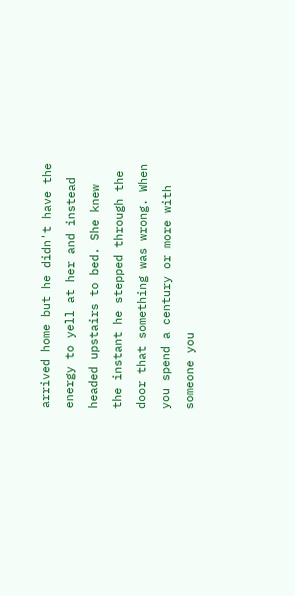arrived home but he didn't have the energy to yell at her and instead headed upstairs to bed. She knew the instant he stepped through the door that something was wrong. When you spend a century or more with someone you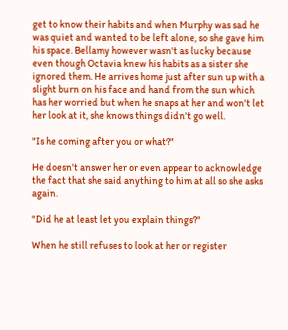get to know their habits and when Murphy was sad he was quiet and wanted to be left alone, so she gave him his space. Bellamy however wasn't as lucky because even though Octavia knew his habits as a sister she ignored them. He arrives home just after sun up with a slight burn on his face and hand from the sun which has her worried but when he snaps at her and won't let her look at it, she knows things didn't go well.

"Is he coming after you or what?"

He doesn't answer her or even appear to acknowledge the fact that she said anything to him at all so she asks again.

"Did he at least let you explain things?"

When he still refuses to look at her or register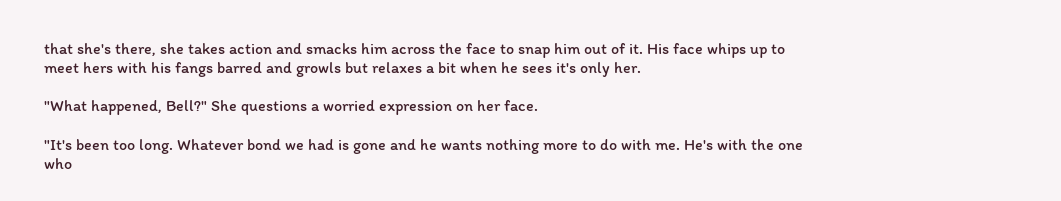that she's there, she takes action and smacks him across the face to snap him out of it. His face whips up to meet hers with his fangs barred and growls but relaxes a bit when he sees it's only her.

"What happened, Bell?" She questions a worried expression on her face.

"It's been too long. Whatever bond we had is gone and he wants nothing more to do with me. He's with the one who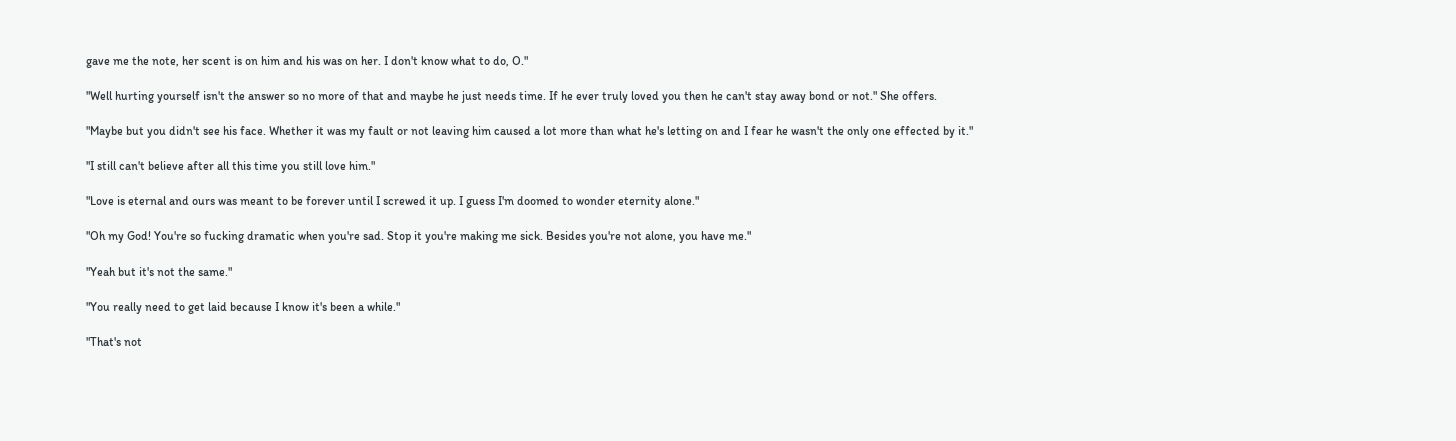gave me the note, her scent is on him and his was on her. I don't know what to do, O."

"Well hurting yourself isn't the answer so no more of that and maybe he just needs time. If he ever truly loved you then he can't stay away bond or not." She offers.

"Maybe but you didn't see his face. Whether it was my fault or not leaving him caused a lot more than what he's letting on and I fear he wasn't the only one effected by it."

"I still can't believe after all this time you still love him."

"Love is eternal and ours was meant to be forever until I screwed it up. I guess I'm doomed to wonder eternity alone."

"Oh my God! You're so fucking dramatic when you're sad. Stop it you're making me sick. Besides you're not alone, you have me."

"Yeah but it's not the same."

"You really need to get laid because I know it's been a while."

"That's not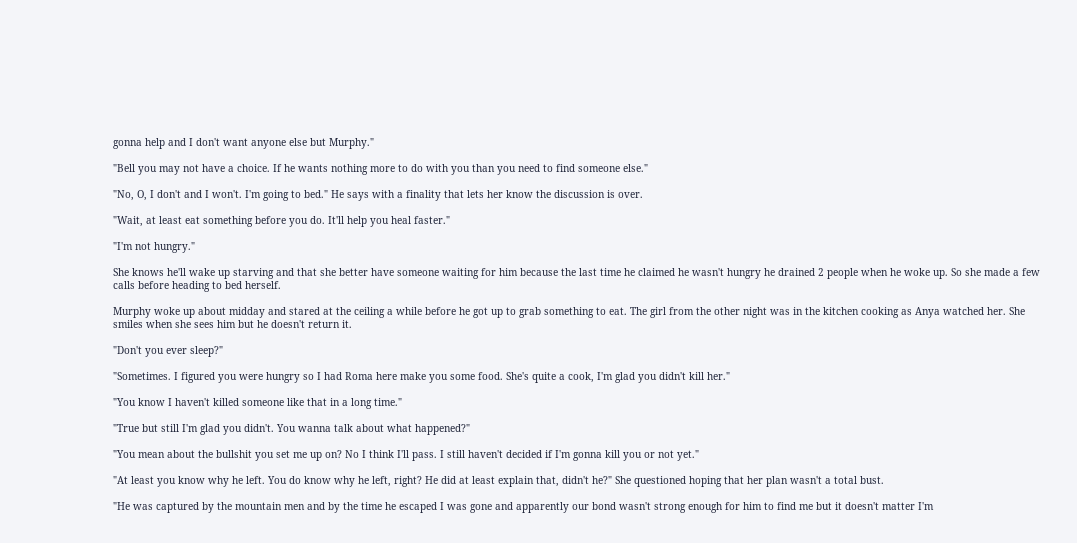gonna help and I don't want anyone else but Murphy."

"Bell you may not have a choice. If he wants nothing more to do with you than you need to find someone else."

"No, O, I don't and I won't. I'm going to bed." He says with a finality that lets her know the discussion is over.

"Wait, at least eat something before you do. It'll help you heal faster."

"I'm not hungry."

She knows he'll wake up starving and that she better have someone waiting for him because the last time he claimed he wasn't hungry he drained 2 people when he woke up. So she made a few calls before heading to bed herself.

Murphy woke up about midday and stared at the ceiling a while before he got up to grab something to eat. The girl from the other night was in the kitchen cooking as Anya watched her. She smiles when she sees him but he doesn't return it.

"Don't you ever sleep?"

"Sometimes. I figured you were hungry so I had Roma here make you some food. She's quite a cook, I'm glad you didn't kill her."

"You know I haven't killed someone like that in a long time."

"True but still I'm glad you didn't. You wanna talk about what happened?"

"You mean about the bullshit you set me up on? No I think I'll pass. I still haven't decided if I'm gonna kill you or not yet."

"At least you know why he left. You do know why he left, right? He did at least explain that, didn't he?" She questioned hoping that her plan wasn't a total bust.

"He was captured by the mountain men and by the time he escaped I was gone and apparently our bond wasn't strong enough for him to find me but it doesn't matter I'm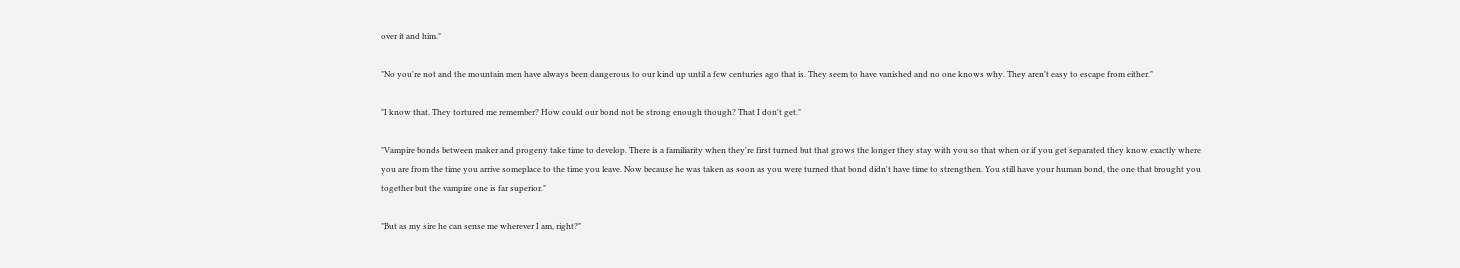over it and him."

"No you're not and the mountain men have always been dangerous to our kind up until a few centuries ago that is. They seem to have vanished and no one knows why. They aren't easy to escape from either."

"I know that. They tortured me remember? How could our bond not be strong enough though? That I don't get."

"Vampire bonds between maker and progeny take time to develop. There is a familiarity when they're first turned but that grows the longer they stay with you so that when or if you get separated they know exactly where you are from the time you arrive someplace to the time you leave. Now because he was taken as soon as you were turned that bond didn't have time to strengthen. You still have your human bond, the one that brought you together but the vampire one is far superior."

"But as my sire he can sense me wherever I am, right?"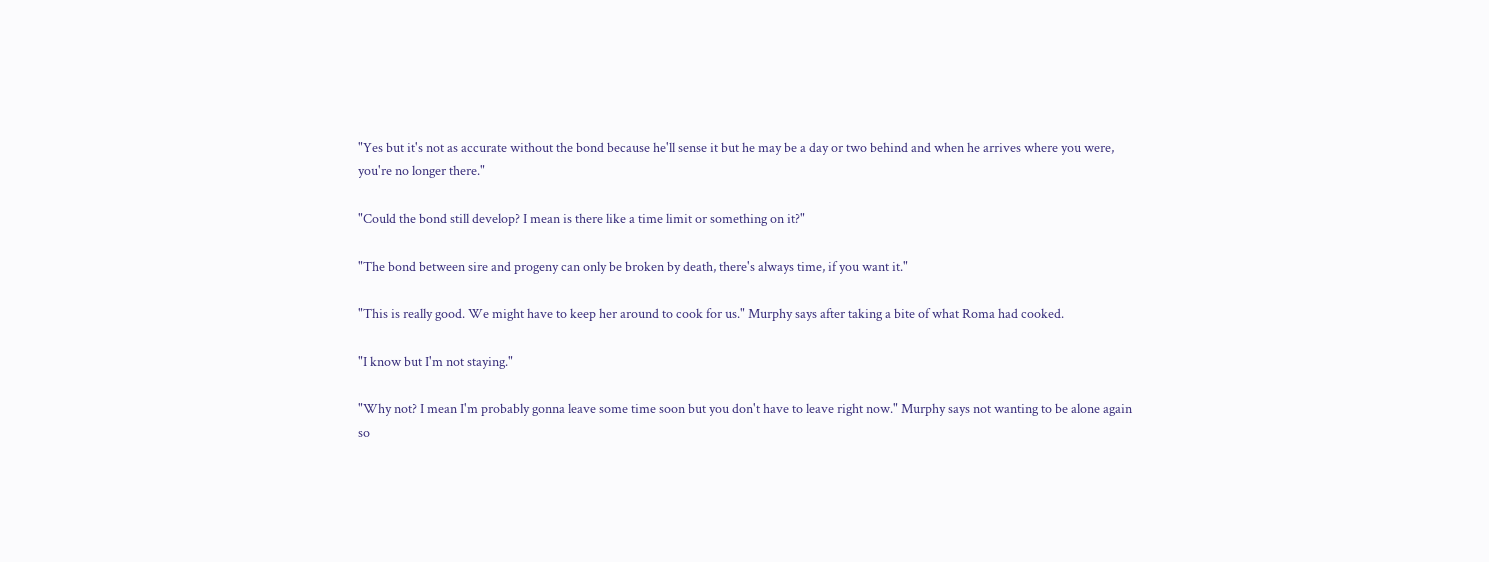"Yes but it's not as accurate without the bond because he'll sense it but he may be a day or two behind and when he arrives where you were, you're no longer there."

"Could the bond still develop? I mean is there like a time limit or something on it?"

"The bond between sire and progeny can only be broken by death, there's always time, if you want it."

"This is really good. We might have to keep her around to cook for us." Murphy says after taking a bite of what Roma had cooked.

"I know but I'm not staying."

"Why not? I mean I'm probably gonna leave some time soon but you don't have to leave right now." Murphy says not wanting to be alone again so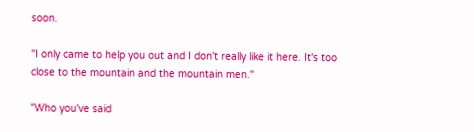soon.

"I only came to help you out and I don't really like it here. It's too close to the mountain and the mountain men."

"Who you've said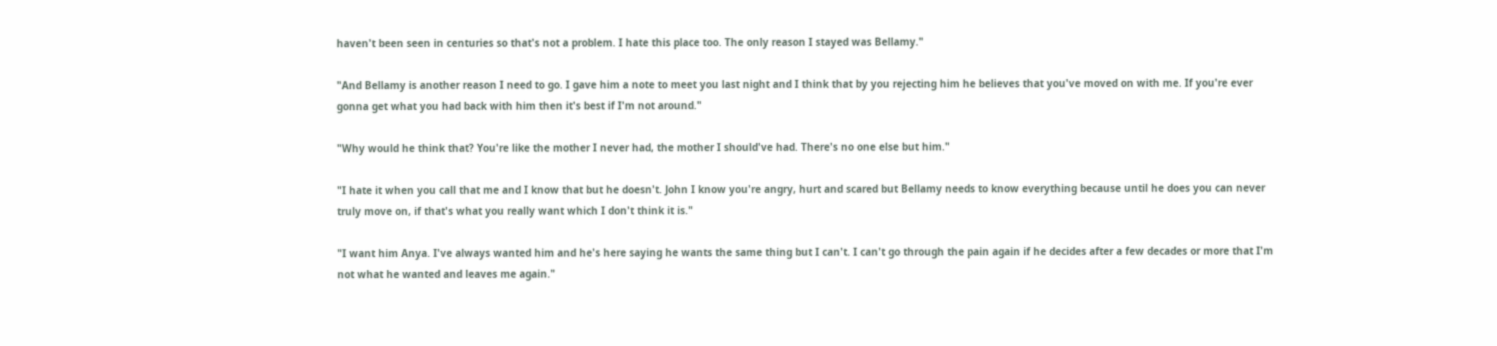haven't been seen in centuries so that's not a problem. I hate this place too. The only reason I stayed was Bellamy."

"And Bellamy is another reason I need to go. I gave him a note to meet you last night and I think that by you rejecting him he believes that you've moved on with me. If you're ever gonna get what you had back with him then it's best if I'm not around."

"Why would he think that? You're like the mother I never had, the mother I should've had. There's no one else but him."

"I hate it when you call that me and I know that but he doesn't. John I know you're angry, hurt and scared but Bellamy needs to know everything because until he does you can never truly move on, if that's what you really want which I don't think it is."

"I want him Anya. I've always wanted him and he's here saying he wants the same thing but I can't. I can't go through the pain again if he decides after a few decades or more that I'm not what he wanted and leaves me again."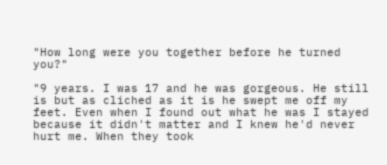"How long were you together before he turned you?"

"9 years. I was 17 and he was gorgeous. He still is but as cliched as it is he swept me off my feet. Even when I found out what he was I stayed because it didn't matter and I knew he'd never hurt me. When they took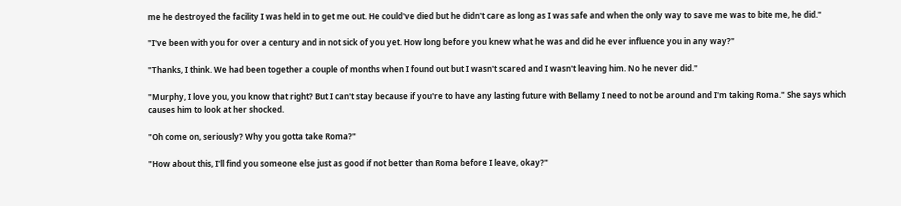me he destroyed the facility I was held in to get me out. He could've died but he didn't care as long as I was safe and when the only way to save me was to bite me, he did."

"I've been with you for over a century and in not sick of you yet. How long before you knew what he was and did he ever influence you in any way?"

"Thanks, I think. We had been together a couple of months when I found out but I wasn't scared and I wasn't leaving him. No he never did."

"Murphy, I love you, you know that right? But I can't stay because if you're to have any lasting future with Bellamy I need to not be around and I'm taking Roma." She says which causes him to look at her shocked.

"Oh come on, seriously? Why you gotta take Roma?"

"How about this, I'll find you someone else just as good if not better than Roma before I leave, okay?"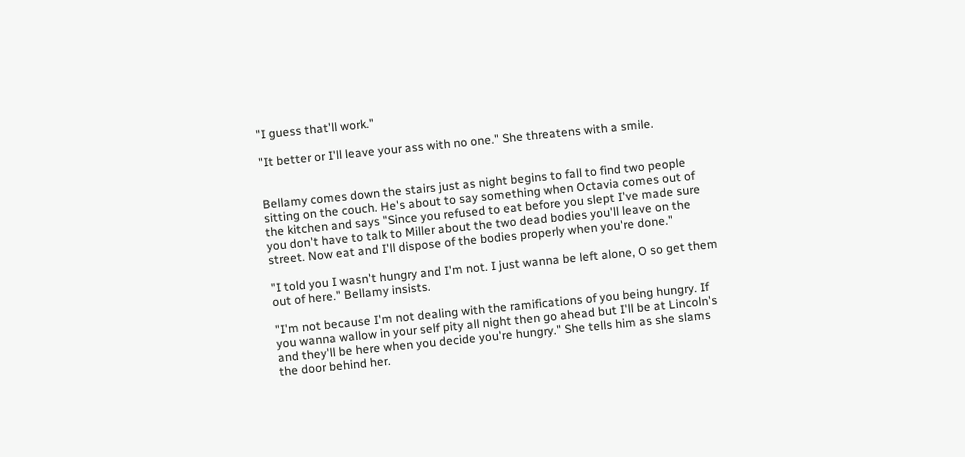"I guess that'll work."

"It better or I'll leave your ass with no one." She threatens with a smile.


Bellamy comes down the stairs just as night begins to fall to find two people sitting on the couch. He's about to say something when Octavia comes out of the kitchen and says "Since you refused to eat before you slept I've made sure you don't have to talk to Miller about the two dead bodies you'll leave on the street. Now eat and I'll dispose of the bodies properly when you're done."

"I told you I wasn't hungry and I'm not. I just wanna be left alone, O so get them out of here." Bellamy insists.

"I'm not because I'm not dealing with the ramifications of you being hungry. If you wanna wallow in your self pity all night then go ahead but I'll be at Lincoln's and they'll be here when you decide you're hungry." She tells him as she slams the door behind her.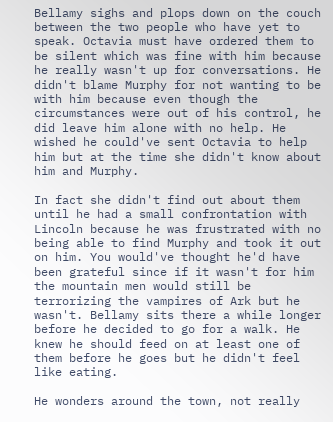Bellamy sighs and plops down on the couch between the two people who have yet to speak. Octavia must have ordered them to be silent which was fine with him because he really wasn't up for conversations. He didn't blame Murphy for not wanting to be with him because even though the circumstances were out of his control, he did leave him alone with no help. He wished he could've sent Octavia to help him but at the time she didn't know about him and Murphy.

In fact she didn't find out about them until he had a small confrontation with Lincoln because he was frustrated with no being able to find Murphy and took it out on him. You would've thought he'd have been grateful since if it wasn't for him the mountain men would still be terrorizing the vampires of Ark but he wasn't. Bellamy sits there a while longer before he decided to go for a walk. He knew he should feed on at least one of them before he goes but he didn't feel like eating.

He wonders around the town, not really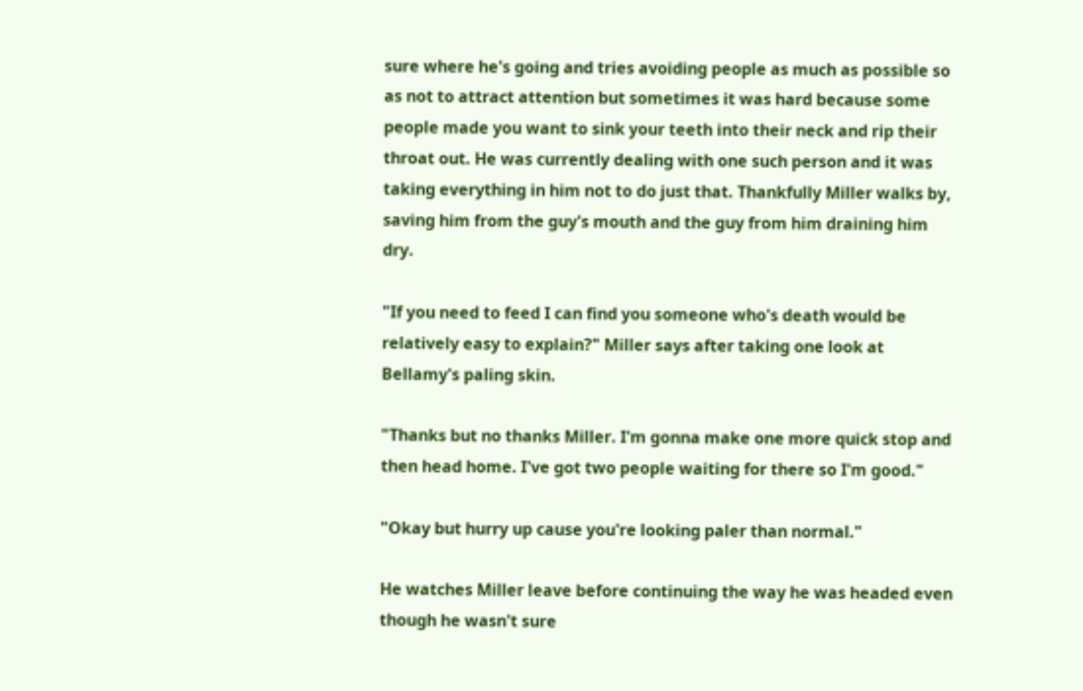sure where he's going and tries avoiding people as much as possible so as not to attract attention but sometimes it was hard because some people made you want to sink your teeth into their neck and rip their throat out. He was currently dealing with one such person and it was taking everything in him not to do just that. Thankfully Miller walks by, saving him from the guy's mouth and the guy from him draining him dry.

"If you need to feed I can find you someone who's death would be relatively easy to explain?" Miller says after taking one look at Bellamy's paling skin.

"Thanks but no thanks Miller. I'm gonna make one more quick stop and then head home. I've got two people waiting for there so I'm good."

"Okay but hurry up cause you're looking paler than normal."

He watches Miller leave before continuing the way he was headed even though he wasn't sure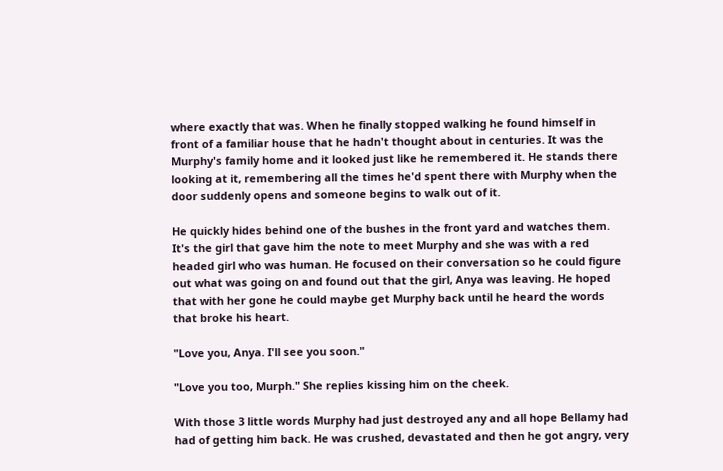where exactly that was. When he finally stopped walking he found himself in front of a familiar house that he hadn't thought about in centuries. It was the Murphy's family home and it looked just like he remembered it. He stands there looking at it, remembering all the times he'd spent there with Murphy when the door suddenly opens and someone begins to walk out of it.

He quickly hides behind one of the bushes in the front yard and watches them. It's the girl that gave him the note to meet Murphy and she was with a red headed girl who was human. He focused on their conversation so he could figure out what was going on and found out that the girl, Anya was leaving. He hoped that with her gone he could maybe get Murphy back until he heard the words that broke his heart.

"Love you, Anya. I'll see you soon."

"Love you too, Murph." She replies kissing him on the cheek.

With those 3 little words Murphy had just destroyed any and all hope Bellamy had had of getting him back. He was crushed, devastated and then he got angry, very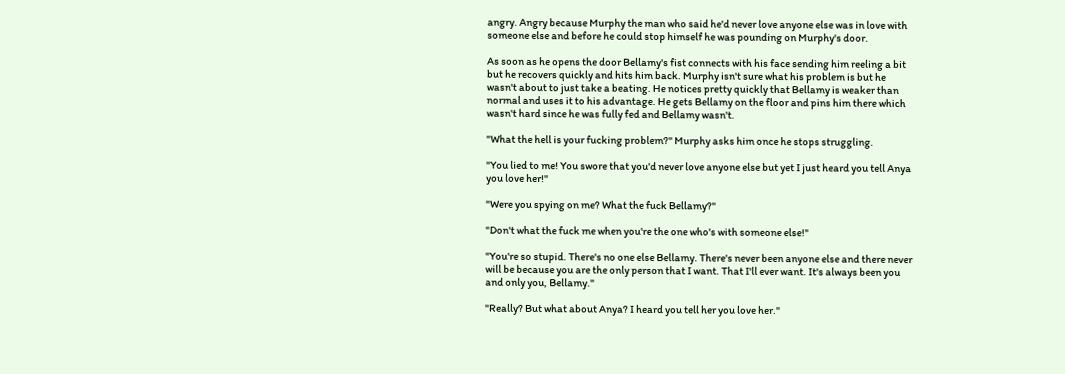angry. Angry because Murphy the man who said he'd never love anyone else was in love with someone else and before he could stop himself he was pounding on Murphy's door.

As soon as he opens the door Bellamy's fist connects with his face sending him reeling a bit but he recovers quickly and hits him back. Murphy isn't sure what his problem is but he wasn't about to just take a beating. He notices pretty quickly that Bellamy is weaker than normal and uses it to his advantage. He gets Bellamy on the floor and pins him there which wasn't hard since he was fully fed and Bellamy wasn't.

"What the hell is your fucking problem?" Murphy asks him once he stops struggling.

"You lied to me! You swore that you'd never love anyone else but yet I just heard you tell Anya you love her!"

"Were you spying on me? What the fuck Bellamy?"

"Don't what the fuck me when you're the one who's with someone else!"

"You're so stupid. There's no one else Bellamy. There's never been anyone else and there never will be because you are the only person that I want. That I'll ever want. It's always been you and only you, Bellamy."

"Really? But what about Anya? I heard you tell her you love her."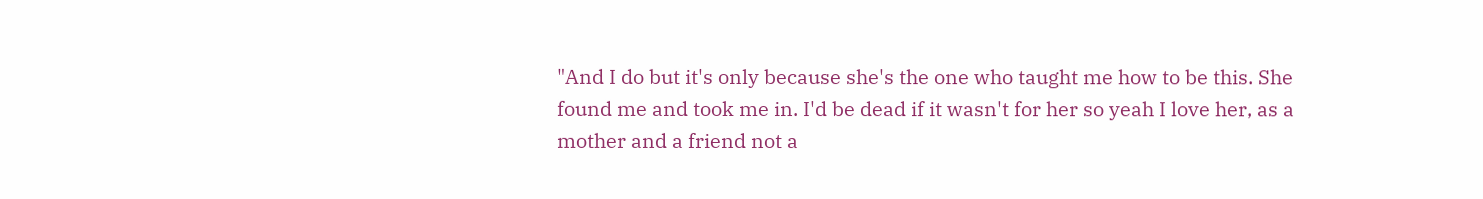"And I do but it's only because she's the one who taught me how to be this. She found me and took me in. I'd be dead if it wasn't for her so yeah I love her, as a mother and a friend not a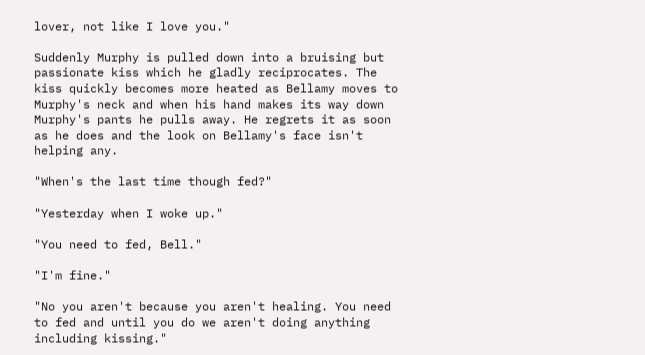lover, not like I love you."

Suddenly Murphy is pulled down into a bruising but passionate kiss which he gladly reciprocates. The kiss quickly becomes more heated as Bellamy moves to Murphy's neck and when his hand makes its way down Murphy's pants he pulls away. He regrets it as soon as he does and the look on Bellamy's face isn't helping any.

"When's the last time though fed?"

"Yesterday when I woke up."

"You need to fed, Bell."

"I'm fine."

"No you aren't because you aren't healing. You need to fed and until you do we aren't doing anything including kissing."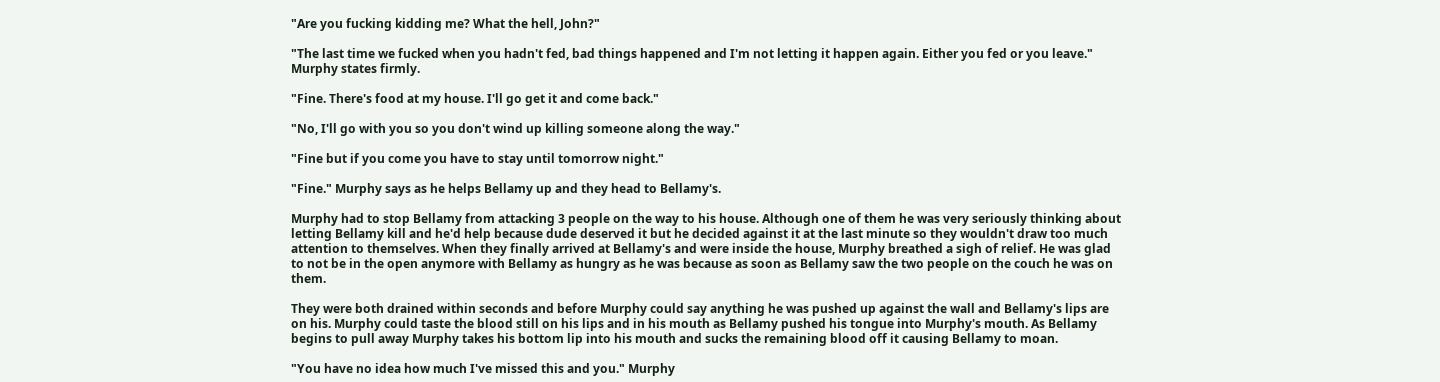"Are you fucking kidding me? What the hell, John?"

"The last time we fucked when you hadn't fed, bad things happened and I'm not letting it happen again. Either you fed or you leave." Murphy states firmly.

"Fine. There's food at my house. I'll go get it and come back."

"No, I'll go with you so you don't wind up killing someone along the way."

"Fine but if you come you have to stay until tomorrow night."

"Fine." Murphy says as he helps Bellamy up and they head to Bellamy's.

Murphy had to stop Bellamy from attacking 3 people on the way to his house. Although one of them he was very seriously thinking about letting Bellamy kill and he'd help because dude deserved it but he decided against it at the last minute so they wouldn't draw too much attention to themselves. When they finally arrived at Bellamy's and were inside the house, Murphy breathed a sigh of relief. He was glad to not be in the open anymore with Bellamy as hungry as he was because as soon as Bellamy saw the two people on the couch he was on them.

They were both drained within seconds and before Murphy could say anything he was pushed up against the wall and Bellamy's lips are on his. Murphy could taste the blood still on his lips and in his mouth as Bellamy pushed his tongue into Murphy's mouth. As Bellamy begins to pull away Murphy takes his bottom lip into his mouth and sucks the remaining blood off it causing Bellamy to moan.

"You have no idea how much I've missed this and you." Murphy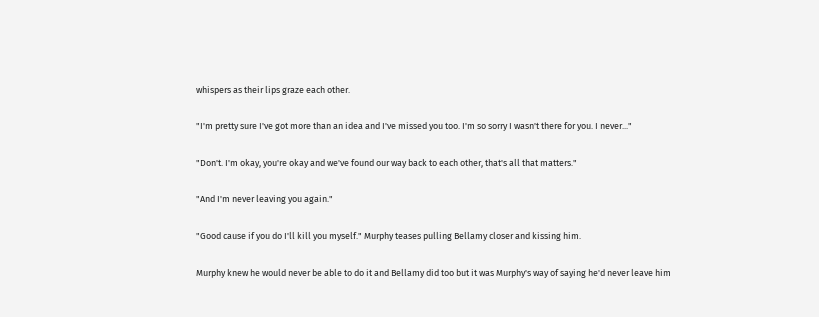whispers as their lips graze each other.

"I'm pretty sure I've got more than an idea and I've missed you too. I'm so sorry I wasn't there for you. I never..."

"Don't. I'm okay, you're okay and we've found our way back to each other, that's all that matters."

"And I'm never leaving you again."

"Good cause if you do I'll kill you myself." Murphy teases pulling Bellamy closer and kissing him.

Murphy knew he would never be able to do it and Bellamy did too but it was Murphy's way of saying he'd never leave him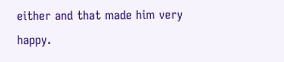either and that made him very happy.